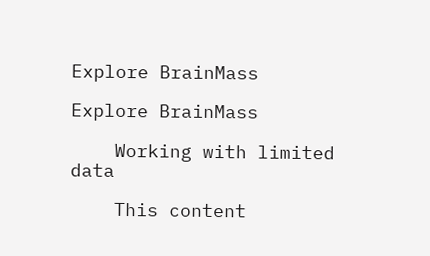Explore BrainMass

Explore BrainMass

    Working with limited data

    This content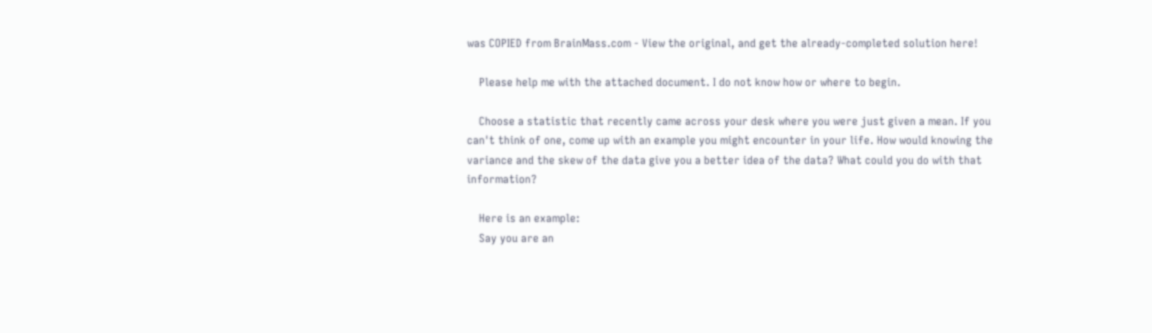was COPIED from BrainMass.com - View the original, and get the already-completed solution here!

    Please help me with the attached document. I do not know how or where to begin.

    Choose a statistic that recently came across your desk where you were just given a mean. If you can't think of one, come up with an example you might encounter in your life. How would knowing the variance and the skew of the data give you a better idea of the data? What could you do with that information?

    Here is an example:
    Say you are an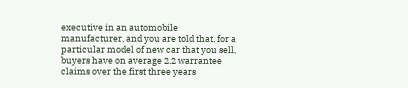executive in an automobile manufacturer, and you are told that, for a particular model of new car that you sell, buyers have on average 2.2 warrantee claims over the first three years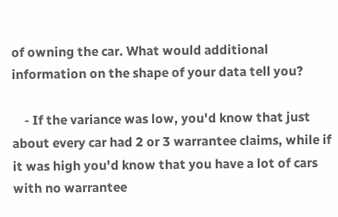of owning the car. What would additional information on the shape of your data tell you?

    - If the variance was low, you'd know that just about every car had 2 or 3 warrantee claims, while if it was high you'd know that you have a lot of cars with no warrantee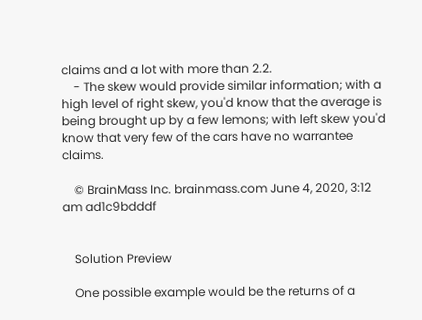claims and a lot with more than 2.2.
    - The skew would provide similar information; with a high level of right skew, you'd know that the average is being brought up by a few lemons; with left skew you'd know that very few of the cars have no warrantee claims.

    © BrainMass Inc. brainmass.com June 4, 2020, 3:12 am ad1c9bdddf


    Solution Preview

    One possible example would be the returns of a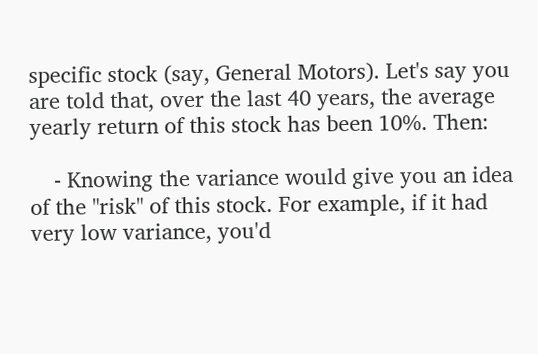specific stock (say, General Motors). Let's say you are told that, over the last 40 years, the average yearly return of this stock has been 10%. Then:

    - Knowing the variance would give you an idea of the "risk" of this stock. For example, if it had very low variance, you'd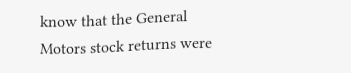know that the General Motors stock returns were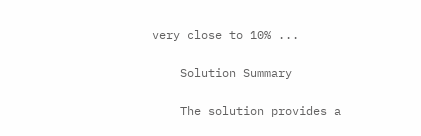very close to 10% ...

    Solution Summary

    The solution provides a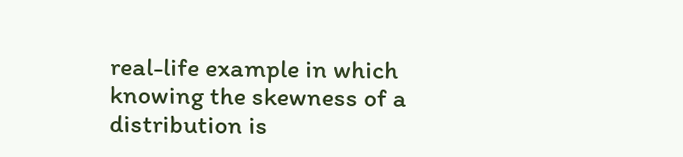real-life example in which knowing the skewness of a distribution is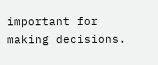important for making decisions.